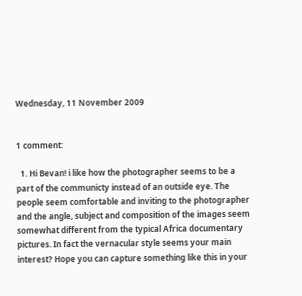Wednesday, 11 November 2009


1 comment:

  1. Hi Bevan! i like how the photographer seems to be a part of the communicty instead of an outside eye. The people seem comfortable and inviting to the photographer and the angle, subject and composition of the images seem somewhat different from the typical Africa documentary pictures. In fact the vernacular style seems your main interest? Hope you can capture something like this in your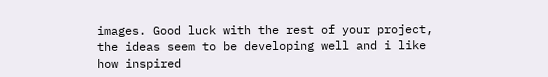images. Good luck with the rest of your project, the ideas seem to be developing well and i like how inspired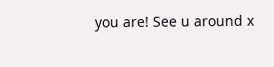you are! See u around x